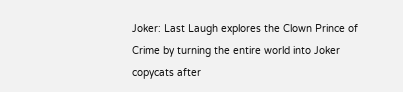Joker: Last Laugh explores the Clown Prince of Crime by turning the entire world into Joker copycats after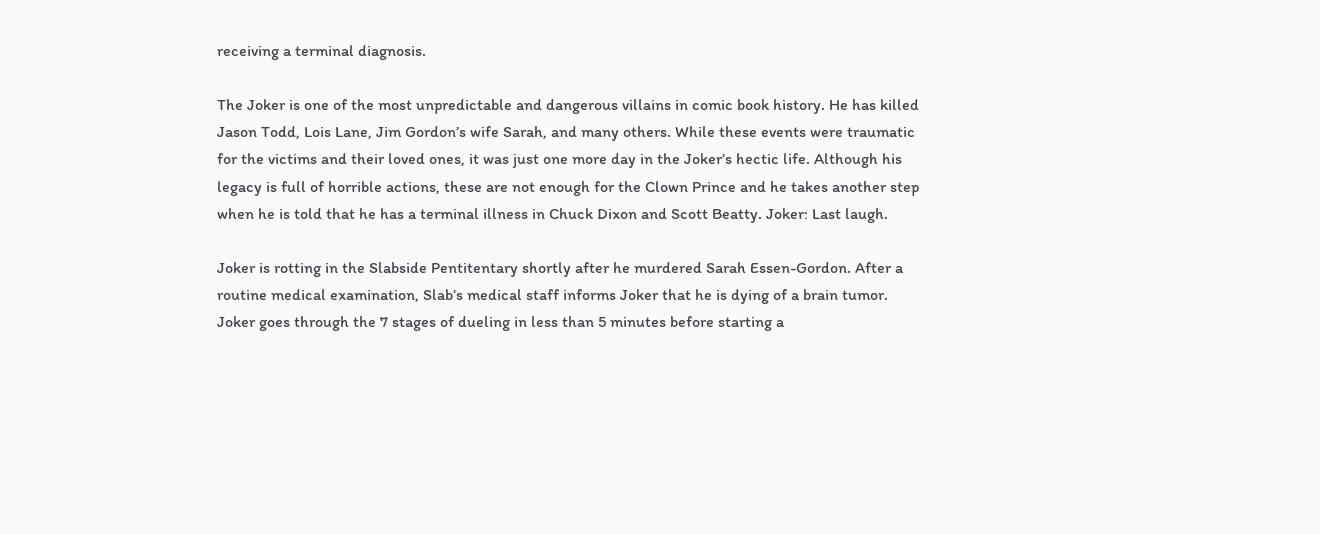receiving a terminal diagnosis.

The Joker is one of the most unpredictable and dangerous villains in comic book history. He has killed Jason Todd, Lois Lane, Jim Gordon’s wife Sarah, and many others. While these events were traumatic for the victims and their loved ones, it was just one more day in the Joker’s hectic life. Although his legacy is full of horrible actions, these are not enough for the Clown Prince and he takes another step when he is told that he has a terminal illness in Chuck Dixon and Scott Beatty. Joker: Last laugh.

Joker is rotting in the Slabside Pentitentary shortly after he murdered Sarah Essen-Gordon. After a routine medical examination, Slab’s medical staff informs Joker that he is dying of a brain tumor. Joker goes through the 7 stages of dueling in less than 5 minutes before starting a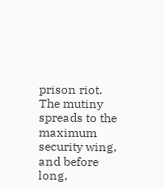prison riot. The mutiny spreads to the maximum security wing, and before long,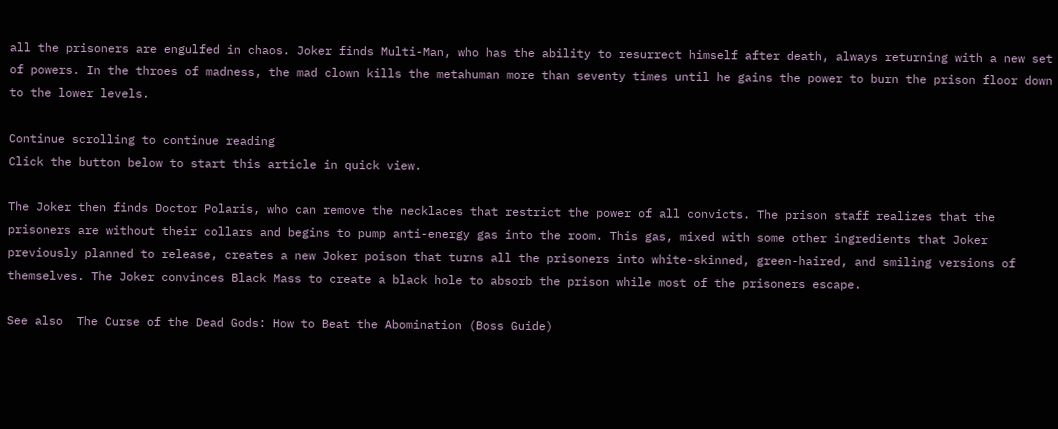all the prisoners are engulfed in chaos. Joker finds Multi-Man, who has the ability to resurrect himself after death, always returning with a new set of powers. In the throes of madness, the mad clown kills the metahuman more than seventy times until he gains the power to burn the prison floor down to the lower levels.

Continue scrolling to continue reading
Click the button below to start this article in quick view.

The Joker then finds Doctor Polaris, who can remove the necklaces that restrict the power of all convicts. The prison staff realizes that the prisoners are without their collars and begins to pump anti-energy gas into the room. This gas, mixed with some other ingredients that Joker previously planned to release, creates a new Joker poison that turns all the prisoners into white-skinned, green-haired, and smiling versions of themselves. The Joker convinces Black Mass to create a black hole to absorb the prison while most of the prisoners escape.

See also  The Curse of the Dead Gods: How to Beat the Abomination (Boss Guide)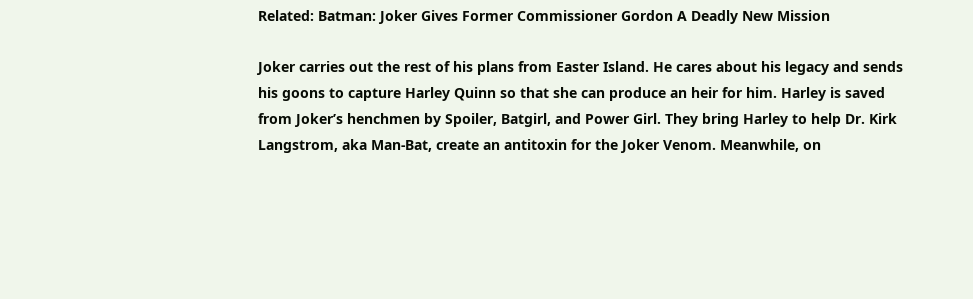Related: Batman: Joker Gives Former Commissioner Gordon A Deadly New Mission

Joker carries out the rest of his plans from Easter Island. He cares about his legacy and sends his goons to capture Harley Quinn so that she can produce an heir for him. Harley is saved from Joker’s henchmen by Spoiler, Batgirl, and Power Girl. They bring Harley to help Dr. Kirk Langstrom, aka Man-Bat, create an antitoxin for the Joker Venom. Meanwhile, on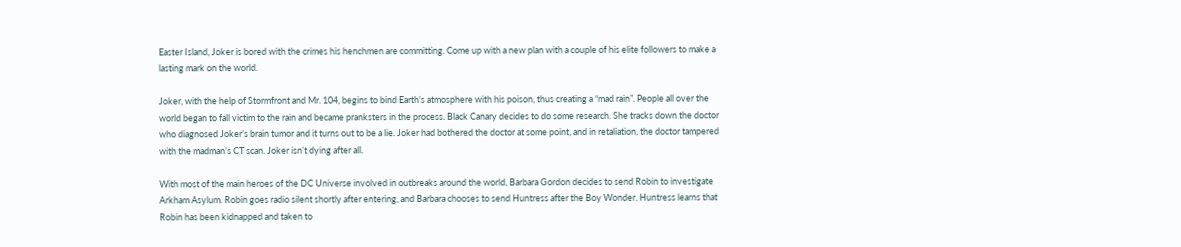Easter Island, Joker is bored with the crimes his henchmen are committing. Come up with a new plan with a couple of his elite followers to make a lasting mark on the world.

Joker, with the help of Stormfront and Mr. 104, begins to bind Earth’s atmosphere with his poison, thus creating a “mad rain”. People all over the world began to fall victim to the rain and became pranksters in the process. Black Canary decides to do some research. She tracks down the doctor who diagnosed Joker’s brain tumor and it turns out to be a lie. Joker had bothered the doctor at some point, and in retaliation, the doctor tampered with the madman’s CT scan. Joker isn’t dying after all.

With most of the main heroes of the DC Universe involved in outbreaks around the world, Barbara Gordon decides to send Robin to investigate Arkham Asylum. Robin goes radio silent shortly after entering, and Barbara chooses to send Huntress after the Boy Wonder. Huntress learns that Robin has been kidnapped and taken to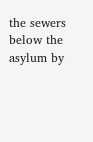the sewers below the asylum by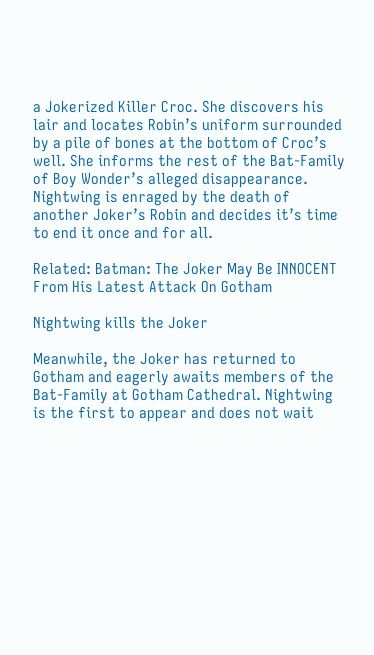a Jokerized Killer Croc. She discovers his lair and locates Robin’s uniform surrounded by a pile of bones at the bottom of Croc’s well. She informs the rest of the Bat-Family of Boy Wonder’s alleged disappearance. Nightwing is enraged by the death of another Joker’s Robin and decides it’s time to end it once and for all.

Related: Batman: The Joker May Be INNOCENT From His Latest Attack On Gotham

Nightwing kills the Joker

Meanwhile, the Joker has returned to Gotham and eagerly awaits members of the Bat-Family at Gotham Cathedral. Nightwing is the first to appear and does not wait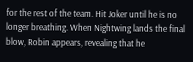for the rest of the team. Hit Joker until he is no longer breathing. When Nightwing lands the final blow, Robin appears, revealing that he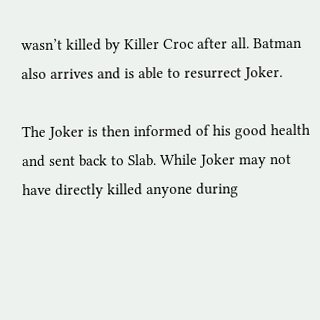wasn’t killed by Killer Croc after all. Batman also arrives and is able to resurrect Joker.

The Joker is then informed of his good health and sent back to Slab. While Joker may not have directly killed anyone during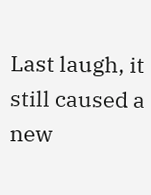Last laugh, it still caused a new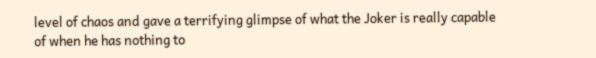level of chaos and gave a terrifying glimpse of what the Joker is really capable of when he has nothing to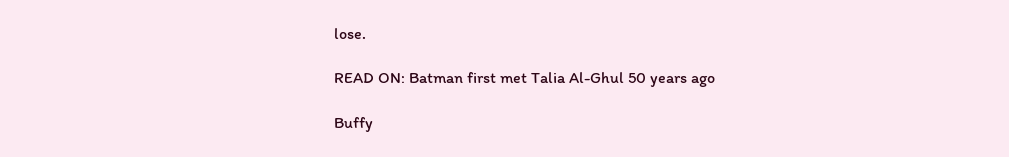lose.

READ ON: Batman first met Talia Al-Ghul 50 years ago

Buffy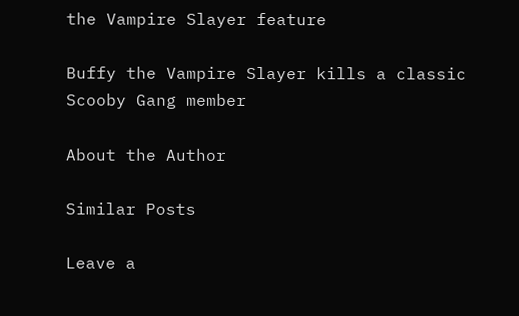the Vampire Slayer feature

Buffy the Vampire Slayer kills a classic Scooby Gang member

About the Author

Similar Posts

Leave a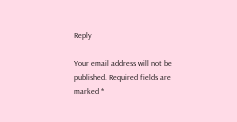Reply

Your email address will not be published. Required fields are marked *